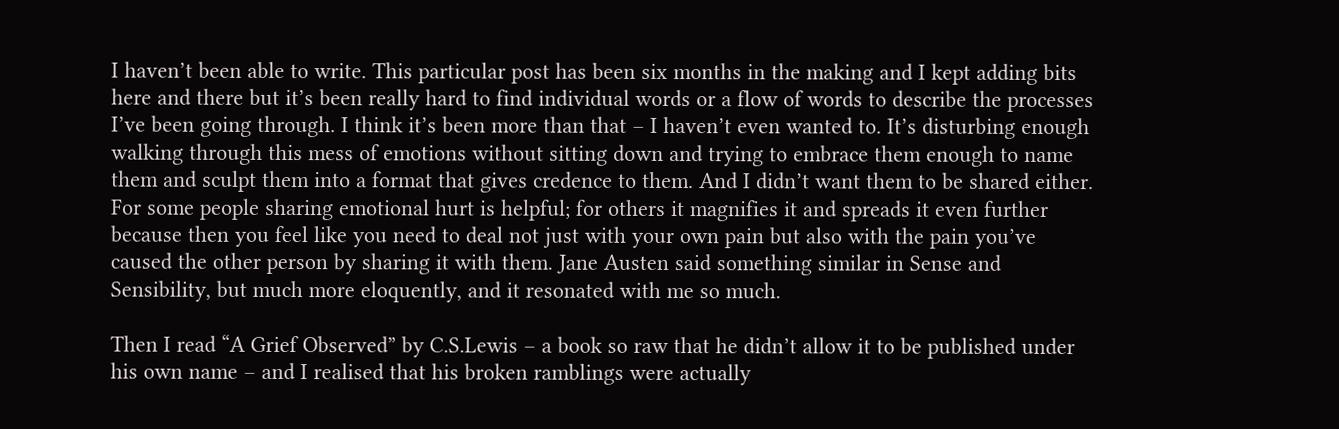I haven’t been able to write. This particular post has been six months in the making and I kept adding bits here and there but it’s been really hard to find individual words or a flow of words to describe the processes I’ve been going through. I think it’s been more than that – I haven’t even wanted to. It’s disturbing enough walking through this mess of emotions without sitting down and trying to embrace them enough to name them and sculpt them into a format that gives credence to them. And I didn’t want them to be shared either. For some people sharing emotional hurt is helpful; for others it magnifies it and spreads it even further because then you feel like you need to deal not just with your own pain but also with the pain you’ve caused the other person by sharing it with them. Jane Austen said something similar in Sense and Sensibility, but much more eloquently, and it resonated with me so much.

Then I read “A Grief Observed” by C.S.Lewis – a book so raw that he didn’t allow it to be published under his own name – and I realised that his broken ramblings were actually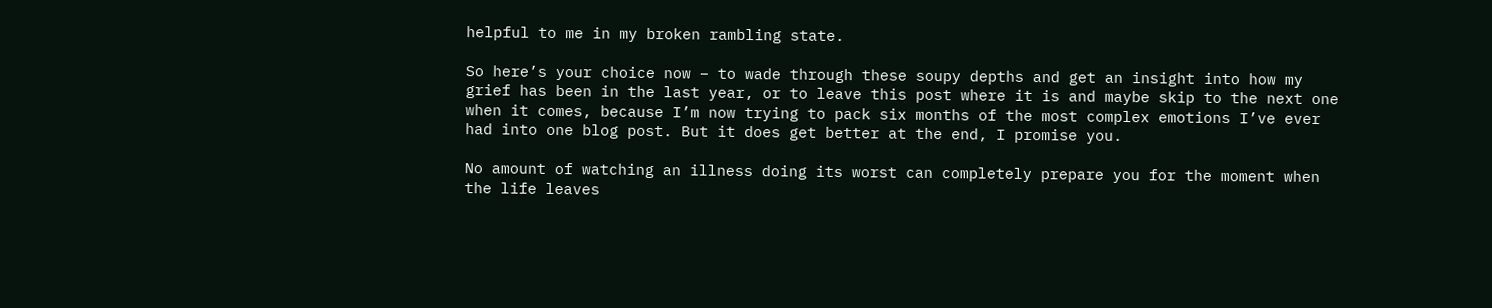helpful to me in my broken rambling state.

So here’s your choice now – to wade through these soupy depths and get an insight into how my grief has been in the last year, or to leave this post where it is and maybe skip to the next one when it comes, because I’m now trying to pack six months of the most complex emotions I’ve ever had into one blog post. But it does get better at the end, I promise you.

No amount of watching an illness doing its worst can completely prepare you for the moment when the life leaves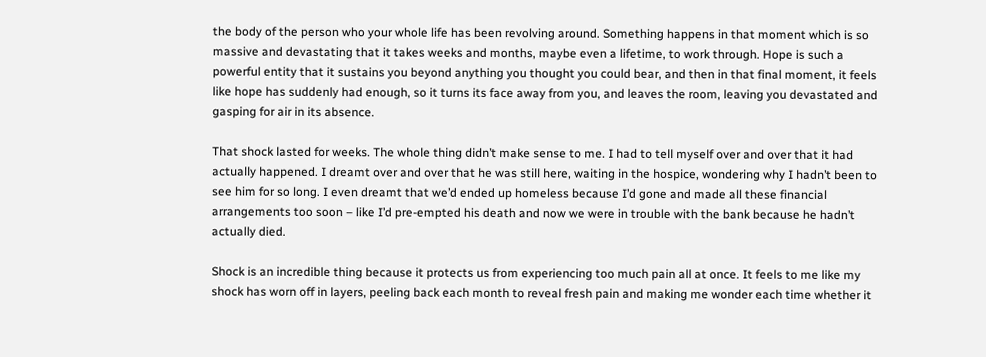the body of the person who your whole life has been revolving around. Something happens in that moment which is so massive and devastating that it takes weeks and months, maybe even a lifetime, to work through. Hope is such a powerful entity that it sustains you beyond anything you thought you could bear, and then in that final moment, it feels like hope has suddenly had enough, so it turns its face away from you, and leaves the room, leaving you devastated and gasping for air in its absence.

That shock lasted for weeks. The whole thing didn’t make sense to me. I had to tell myself over and over that it had actually happened. I dreamt over and over that he was still here, waiting in the hospice, wondering why I hadn’t been to see him for so long. I even dreamt that we’d ended up homeless because I’d gone and made all these financial arrangements too soon – like I’d pre-empted his death and now we were in trouble with the bank because he hadn’t actually died.

Shock is an incredible thing because it protects us from experiencing too much pain all at once. It feels to me like my shock has worn off in layers, peeling back each month to reveal fresh pain and making me wonder each time whether it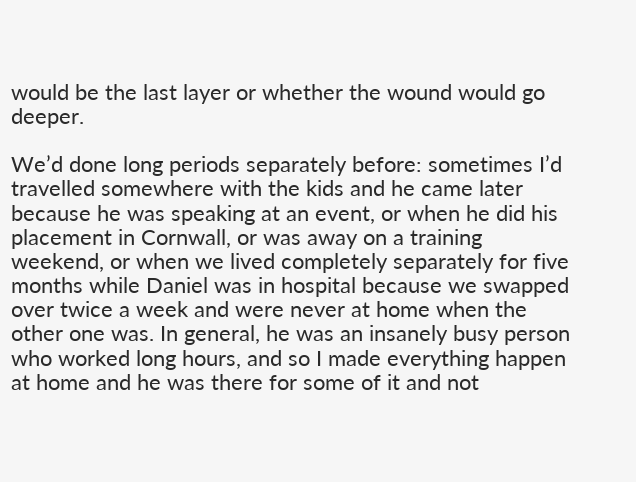would be the last layer or whether the wound would go deeper.

We’d done long periods separately before: sometimes I’d travelled somewhere with the kids and he came later because he was speaking at an event, or when he did his placement in Cornwall, or was away on a training weekend, or when we lived completely separately for five months while Daniel was in hospital because we swapped over twice a week and were never at home when the other one was. In general, he was an insanely busy person who worked long hours, and so I made everything happen at home and he was there for some of it and not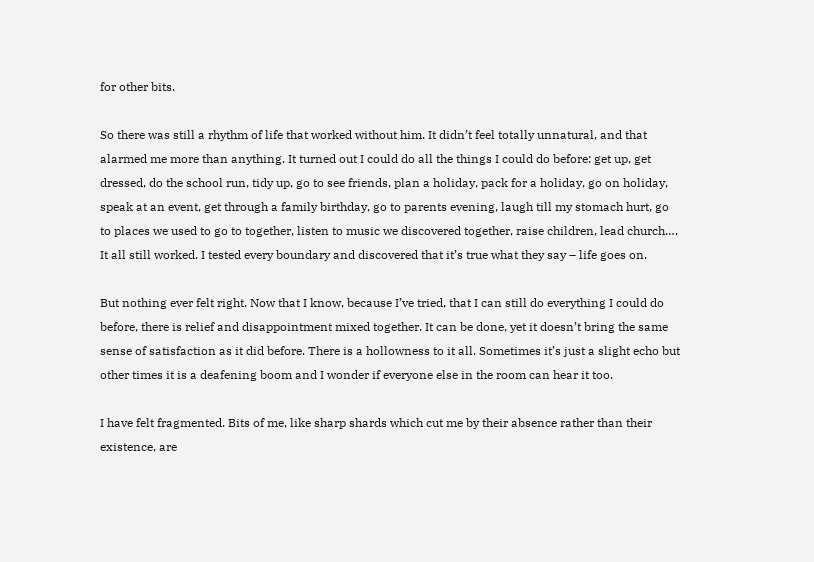for other bits.

So there was still a rhythm of life that worked without him. It didn’t feel totally unnatural, and that alarmed me more than anything. It turned out I could do all the things I could do before: get up, get dressed, do the school run, tidy up, go to see friends, plan a holiday, pack for a holiday, go on holiday, speak at an event, get through a family birthday, go to parents evening, laugh till my stomach hurt, go to places we used to go to together, listen to music we discovered together, raise children, lead church…. It all still worked. I tested every boundary and discovered that it’s true what they say – life goes on.

But nothing ever felt right. Now that I know, because I’ve tried, that I can still do everything I could do before, there is relief and disappointment mixed together. It can be done, yet it doesn’t bring the same sense of satisfaction as it did before. There is a hollowness to it all. Sometimes it’s just a slight echo but other times it is a deafening boom and I wonder if everyone else in the room can hear it too.

I have felt fragmented. Bits of me, like sharp shards which cut me by their absence rather than their existence, are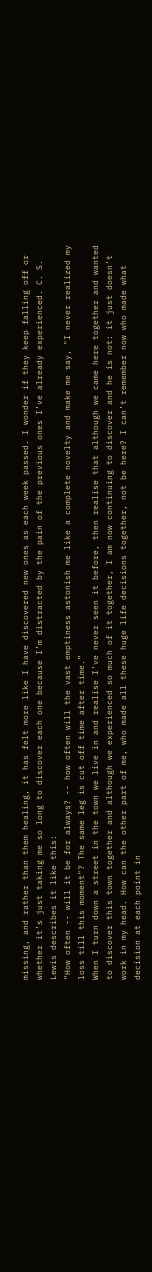missing, and rather than them healing, it has felt more like I have discovered new ones as each week passed. I wonder if they keep falling off or whether it’s just taking me so long to discover each one because I’m distracted by the pain of the previous ones I’ve already experienced. C. S. Lewis describes it like this:
“How often -- will it be for always? -- how often will the vast emptiness astonish me like a complete novelty and make me say, "I never realized my loss till this moment"? The same leg is cut off time after time.”
When I turn down a street in the town we live in and realise I’ve never seen it before, then realise that although we came here together and wanted to discover this town together and although we experienced so much of it together, I am now continuing to discover and he is not: it just doesn’t work in my head. How can the other part of me, who made all these huge life decisions together, not be here? I can’t remember now who made what decision at each point in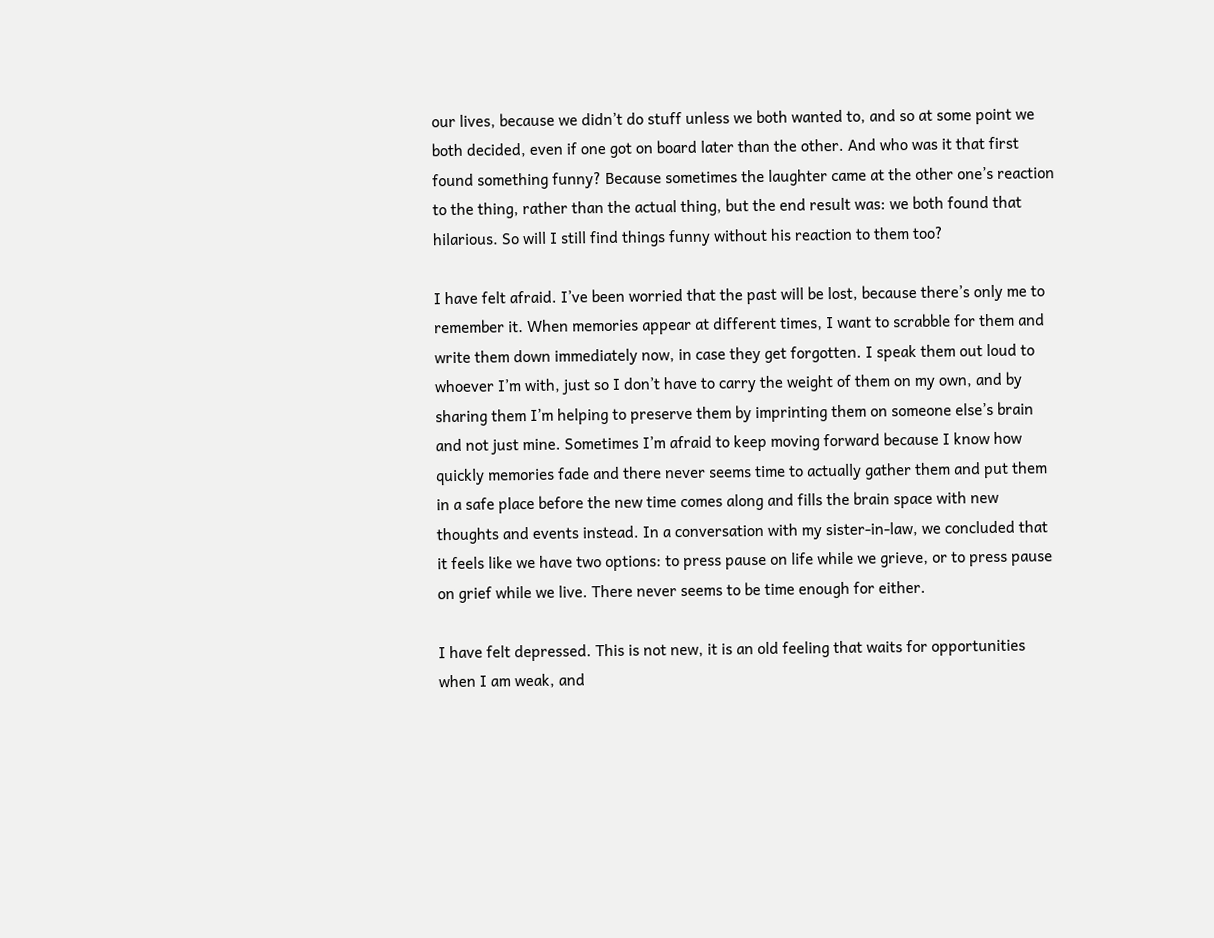our lives, because we didn’t do stuff unless we both wanted to, and so at some point we both decided, even if one got on board later than the other. And who was it that first found something funny? Because sometimes the laughter came at the other one’s reaction to the thing, rather than the actual thing, but the end result was: we both found that hilarious. So will I still find things funny without his reaction to them too?

I have felt afraid. I’ve been worried that the past will be lost, because there’s only me to remember it. When memories appear at different times, I want to scrabble for them and write them down immediately now, in case they get forgotten. I speak them out loud to whoever I’m with, just so I don’t have to carry the weight of them on my own, and by sharing them I’m helping to preserve them by imprinting them on someone else’s brain and not just mine. Sometimes I’m afraid to keep moving forward because I know how quickly memories fade and there never seems time to actually gather them and put them in a safe place before the new time comes along and fills the brain space with new thoughts and events instead. In a conversation with my sister-in-law, we concluded that it feels like we have two options: to press pause on life while we grieve, or to press pause on grief while we live. There never seems to be time enough for either.

I have felt depressed. This is not new, it is an old feeling that waits for opportunities when I am weak, and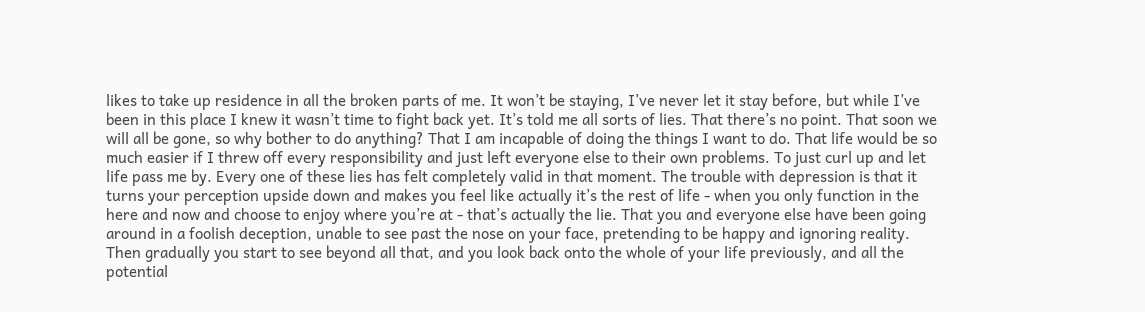likes to take up residence in all the broken parts of me. It won’t be staying, I’ve never let it stay before, but while I’ve been in this place I knew it wasn’t time to fight back yet. It’s told me all sorts of lies. That there’s no point. That soon we will all be gone, so why bother to do anything? That I am incapable of doing the things I want to do. That life would be so much easier if I threw off every responsibility and just left everyone else to their own problems. To just curl up and let life pass me by. Every one of these lies has felt completely valid in that moment. The trouble with depression is that it turns your perception upside down and makes you feel like actually it’s the rest of life - when you only function in the here and now and choose to enjoy where you’re at - that’s actually the lie. That you and everyone else have been going around in a foolish deception, unable to see past the nose on your face, pretending to be happy and ignoring reality. Then gradually you start to see beyond all that, and you look back onto the whole of your life previously, and all the potential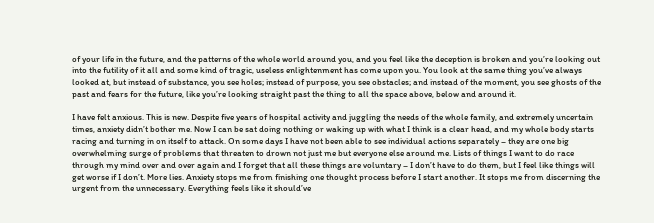of your life in the future, and the patterns of the whole world around you, and you feel like the deception is broken and you’re looking out into the futility of it all and some kind of tragic, useless enlightenment has come upon you. You look at the same thing you’ve always looked at, but instead of substance, you see holes; instead of purpose, you see obstacles; and instead of the moment, you see ghosts of the past and fears for the future, like you’re looking straight past the thing to all the space above, below and around it.

I have felt anxious. This is new. Despite five years of hospital activity and juggling the needs of the whole family, and extremely uncertain times, anxiety didn’t bother me. Now I can be sat doing nothing or waking up with what I think is a clear head, and my whole body starts racing and turning in on itself to attack. On some days I have not been able to see individual actions separately – they are one big overwhelming surge of problems that threaten to drown not just me but everyone else around me. Lists of things I want to do race through my mind over and over again and I forget that all these things are voluntary – I don’t have to do them, but I feel like things will get worse if I don’t. More lies. Anxiety stops me from finishing one thought process before I start another. It stops me from discerning the urgent from the unnecessary. Everything feels like it should’ve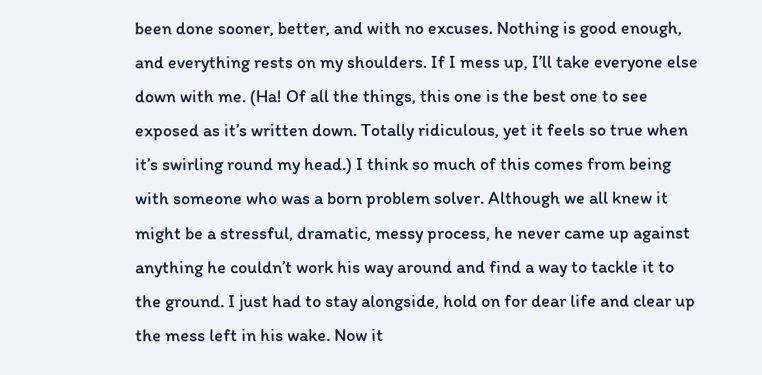been done sooner, better, and with no excuses. Nothing is good enough, and everything rests on my shoulders. If I mess up, I’ll take everyone else down with me. (Ha! Of all the things, this one is the best one to see exposed as it’s written down. Totally ridiculous, yet it feels so true when it’s swirling round my head.) I think so much of this comes from being with someone who was a born problem solver. Although we all knew it might be a stressful, dramatic, messy process, he never came up against anything he couldn’t work his way around and find a way to tackle it to the ground. I just had to stay alongside, hold on for dear life and clear up the mess left in his wake. Now it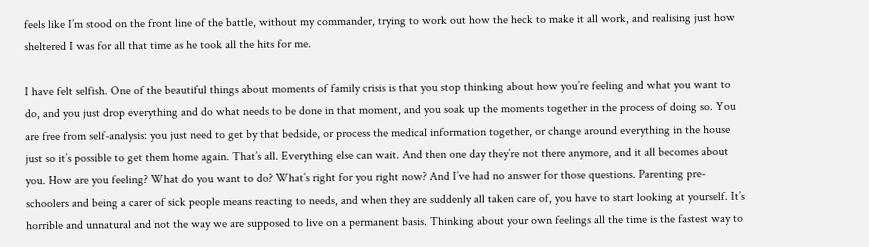feels like I’m stood on the front line of the battle, without my commander, trying to work out how the heck to make it all work, and realising just how sheltered I was for all that time as he took all the hits for me.

I have felt selfish. One of the beautiful things about moments of family crisis is that you stop thinking about how you’re feeling and what you want to do, and you just drop everything and do what needs to be done in that moment, and you soak up the moments together in the process of doing so. You are free from self-analysis: you just need to get by that bedside, or process the medical information together, or change around everything in the house just so it’s possible to get them home again. That’s all. Everything else can wait. And then one day they’re not there anymore, and it all becomes about you. How are you feeling? What do you want to do? What’s right for you right now? And I’ve had no answer for those questions. Parenting pre-schoolers and being a carer of sick people means reacting to needs, and when they are suddenly all taken care of, you have to start looking at yourself. It’s horrible and unnatural and not the way we are supposed to live on a permanent basis. Thinking about your own feelings all the time is the fastest way to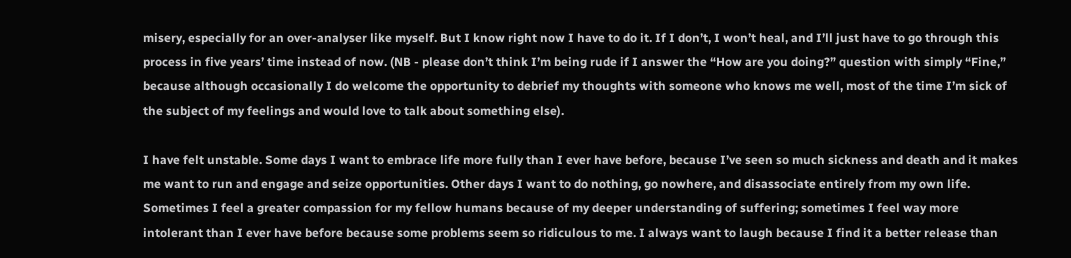misery, especially for an over-analyser like myself. But I know right now I have to do it. If I don’t, I won’t heal, and I’ll just have to go through this process in five years’ time instead of now. (NB - please don’t think I’m being rude if I answer the “How are you doing?” question with simply “Fine,” because although occasionally I do welcome the opportunity to debrief my thoughts with someone who knows me well, most of the time I’m sick of the subject of my feelings and would love to talk about something else).

I have felt unstable. Some days I want to embrace life more fully than I ever have before, because I’ve seen so much sickness and death and it makes me want to run and engage and seize opportunities. Other days I want to do nothing, go nowhere, and disassociate entirely from my own life. Sometimes I feel a greater compassion for my fellow humans because of my deeper understanding of suffering; sometimes I feel way more intolerant than I ever have before because some problems seem so ridiculous to me. I always want to laugh because I find it a better release than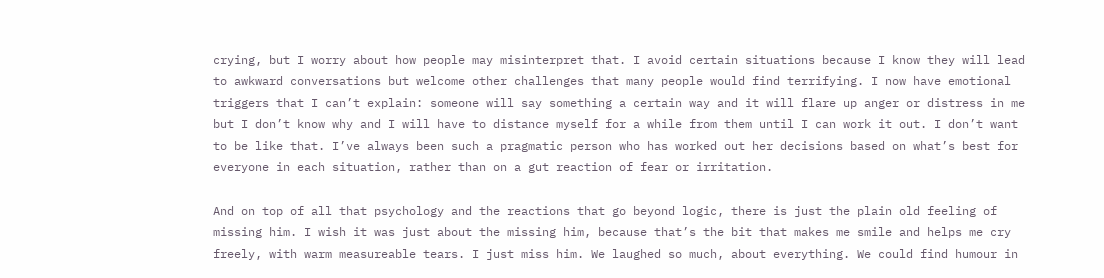crying, but I worry about how people may misinterpret that. I avoid certain situations because I know they will lead to awkward conversations but welcome other challenges that many people would find terrifying. I now have emotional triggers that I can’t explain: someone will say something a certain way and it will flare up anger or distress in me but I don’t know why and I will have to distance myself for a while from them until I can work it out. I don’t want to be like that. I’ve always been such a pragmatic person who has worked out her decisions based on what’s best for everyone in each situation, rather than on a gut reaction of fear or irritation.

And on top of all that psychology and the reactions that go beyond logic, there is just the plain old feeling of missing him. I wish it was just about the missing him, because that’s the bit that makes me smile and helps me cry freely, with warm measureable tears. I just miss him. We laughed so much, about everything. We could find humour in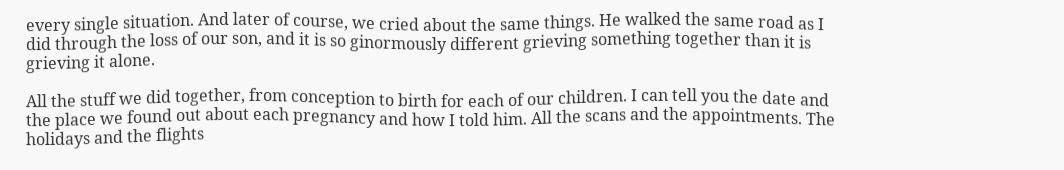every single situation. And later of course, we cried about the same things. He walked the same road as I did through the loss of our son, and it is so ginormously different grieving something together than it is grieving it alone.

All the stuff we did together, from conception to birth for each of our children. I can tell you the date and the place we found out about each pregnancy and how I told him. All the scans and the appointments. The holidays and the flights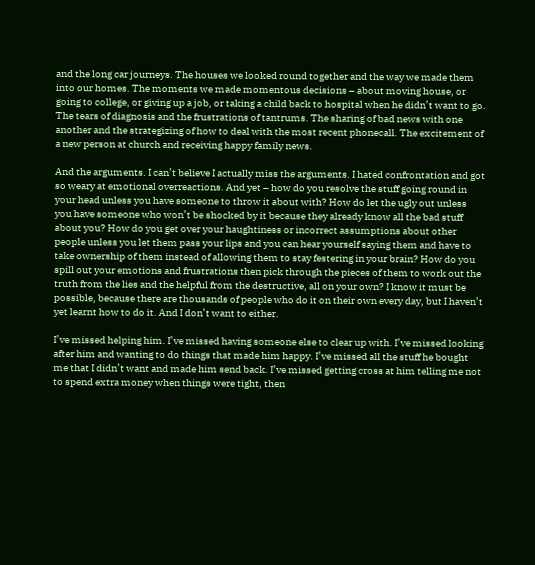and the long car journeys. The houses we looked round together and the way we made them into our homes. The moments we made momentous decisions – about moving house, or going to college, or giving up a job, or taking a child back to hospital when he didn’t want to go. The tears of diagnosis and the frustrations of tantrums. The sharing of bad news with one another and the strategizing of how to deal with the most recent phonecall. The excitement of a new person at church and receiving happy family news.

And the arguments. I can’t believe I actually miss the arguments. I hated confrontation and got so weary at emotional overreactions. And yet – how do you resolve the stuff going round in your head unless you have someone to throw it about with? How do let the ugly out unless you have someone who won’t be shocked by it because they already know all the bad stuff about you? How do you get over your haughtiness or incorrect assumptions about other people unless you let them pass your lips and you can hear yourself saying them and have to take ownership of them instead of allowing them to stay festering in your brain? How do you spill out your emotions and frustrations then pick through the pieces of them to work out the truth from the lies and the helpful from the destructive, all on your own? I know it must be possible, because there are thousands of people who do it on their own every day, but I haven’t yet learnt how to do it. And I don’t want to either.

I’ve missed helping him. I’ve missed having someone else to clear up with. I’ve missed looking after him and wanting to do things that made him happy. I’ve missed all the stuff he bought me that I didn’t want and made him send back. I’ve missed getting cross at him telling me not to spend extra money when things were tight, then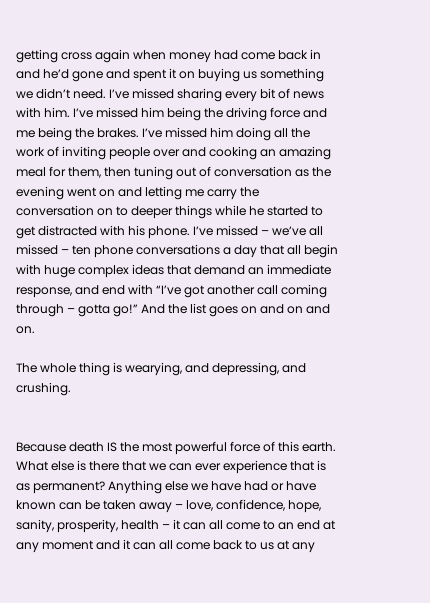getting cross again when money had come back in and he’d gone and spent it on buying us something we didn’t need. I’ve missed sharing every bit of news with him. I’ve missed him being the driving force and me being the brakes. I’ve missed him doing all the work of inviting people over and cooking an amazing meal for them, then tuning out of conversation as the evening went on and letting me carry the conversation on to deeper things while he started to get distracted with his phone. I’ve missed – we’ve all missed – ten phone conversations a day that all begin with huge complex ideas that demand an immediate response, and end with “I’ve got another call coming through – gotta go!” And the list goes on and on and on.

The whole thing is wearying, and depressing, and crushing.


Because death IS the most powerful force of this earth. What else is there that we can ever experience that is as permanent? Anything else we have had or have known can be taken away – love, confidence, hope, sanity, prosperity, health – it can all come to an end at any moment and it can all come back to us at any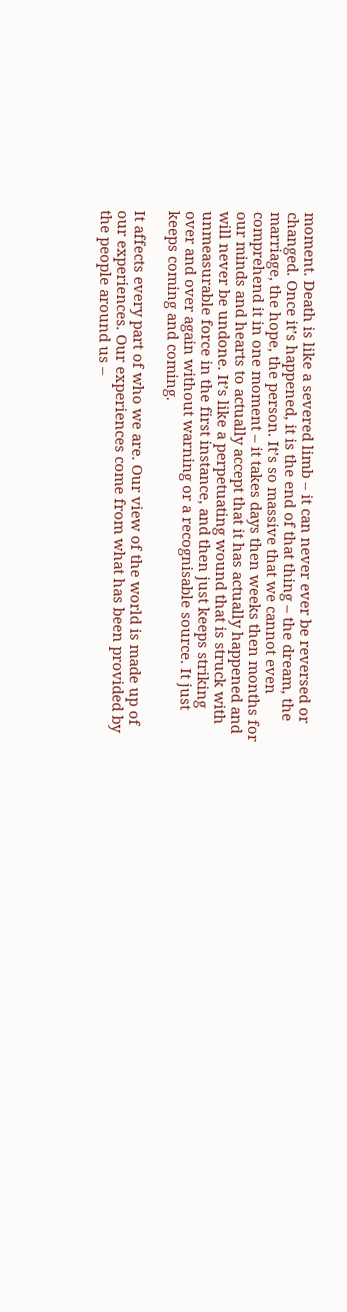moment. Death is like a severed limb – it can never ever be reversed or changed. Once it’s happened, it is the end of that thing – the dream, the marriage, the hope, the person. It’s so massive that we cannot even comprehend it in one moment – it takes days then weeks then months for our minds and hearts to actually accept that it has actually happened and will never be undone. It’s like a perpetuating wound that is struck with unmeasurable force in the first instance, and then just keeps striking over and over again without warning or a recognisable source. It just keeps coming and coming.

It affects every part of who we are. Our view of the world is made up of our experiences. Our experiences come from what has been provided by the people around us –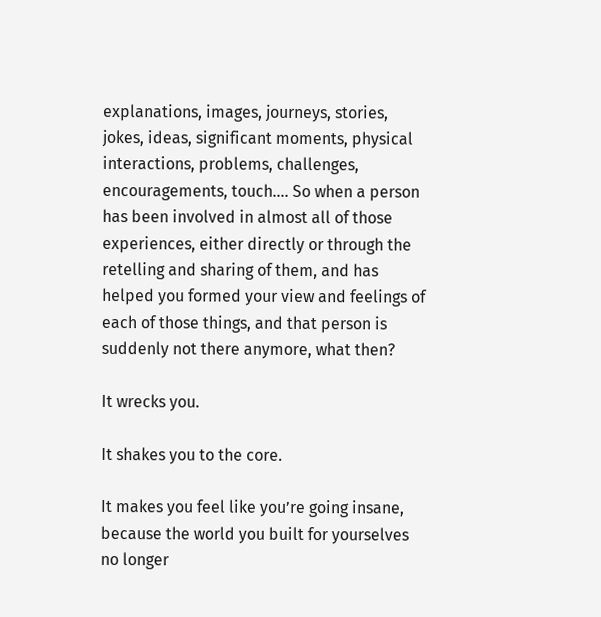explanations, images, journeys, stories, jokes, ideas, significant moments, physical interactions, problems, challenges, encouragements, touch…. So when a person has been involved in almost all of those experiences, either directly or through the retelling and sharing of them, and has helped you formed your view and feelings of each of those things, and that person is suddenly not there anymore, what then?

It wrecks you.

It shakes you to the core.

It makes you feel like you’re going insane, because the world you built for yourselves no longer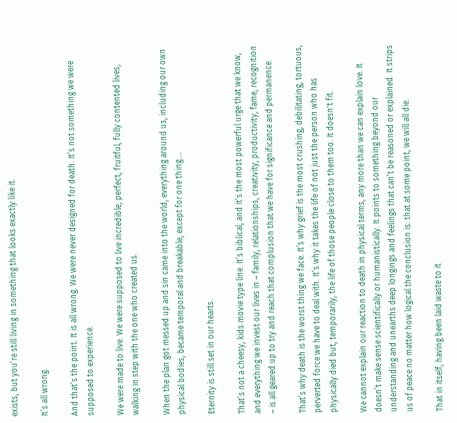exists, but you’re still living in something that looks exactly like it.

It’s all wrong.

And that’s the point. It is all wrong. We were never designed for death. It’s not something we were supposed to experience.

We were made to live. We were supposed to live incredible, perfect, fruitful, fully contented lives, walking in step with the one who created us.

When the plan got messed up and sin came into the world, everything around us, including our own physical bodies, became temporal and breakable, except for one thing….

Eternity is still set in our hearts.

That’s not a cheesy, kids movie type line. It’s biblical, and it’s the most powerful urge that we know, and everything we invest our lives in – family, relationships, creativity, productivity, fame, recognition – is all geared up to try and reach that complusion that we have for significance and permanence.

That’s why death is the worst thing we face. It’s why grief is the most crushing, debilitating, tortuous, perverted force we have to deal with. It’s why it takes the life of not just the person who has physically died but, temporarily, the life of those people close to them too. It doesn't fit.

We cannot explain our reaction to death in physical terms, any more than we can explain love. It doesn’t make sense scientifically or humanistically. It points to something beyond our understanding and unearths deep longings and feelings that can’t be reasoned or explained. It strips us of peace no matter how logical the conclusion is: that at some point, we will all die.

That in itself, having been laid waste to it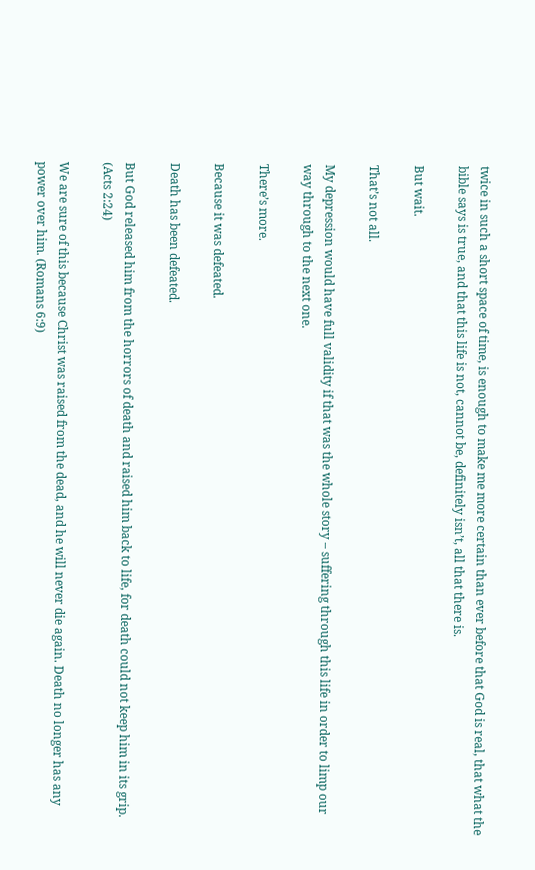twice in such a short space of time, is enough to make me more certain than ever before that God is real, that what the bible says is true, and that this life is not, cannot be, definitely isn’t, all that there is.

But wait.

That’s not all.

My depression would have full validity if that was the whole story – suffering through this life in order to limp our way through to the next one.

There’s more.

Because it was defeated.

Death has been defeated.

But God released him from the horrors of death and raised him back to life, for death could not keep him in its grip. (Acts 2:24)

We are sure of this because Christ was raised from the dead, and he will never die again. Death no longer has any power over him. (Romans 6:9)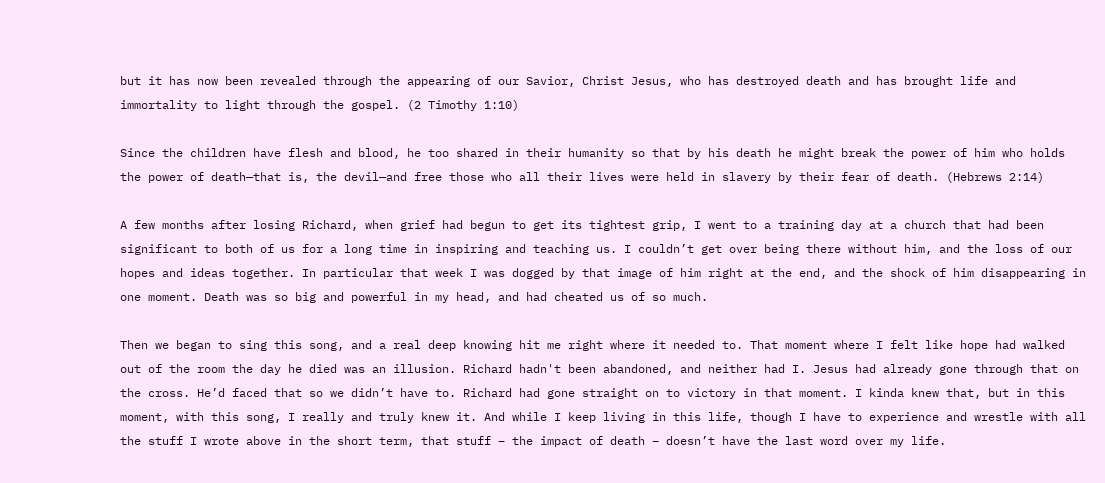but it has now been revealed through the appearing of our Savior, Christ Jesus, who has destroyed death and has brought life and immortality to light through the gospel. (2 Timothy 1:10)

Since the children have flesh and blood, he too shared in their humanity so that by his death he might break the power of him who holds the power of death—that is, the devil—and free those who all their lives were held in slavery by their fear of death. (Hebrews 2:14)

A few months after losing Richard, when grief had begun to get its tightest grip, I went to a training day at a church that had been significant to both of us for a long time in inspiring and teaching us. I couldn’t get over being there without him, and the loss of our hopes and ideas together. In particular that week I was dogged by that image of him right at the end, and the shock of him disappearing in one moment. Death was so big and powerful in my head, and had cheated us of so much.

Then we began to sing this song, and a real deep knowing hit me right where it needed to. That moment where I felt like hope had walked out of the room the day he died was an illusion. Richard hadn't been abandoned, and neither had I. Jesus had already gone through that on the cross. He’d faced that so we didn’t have to. Richard had gone straight on to victory in that moment. I kinda knew that, but in this moment, with this song, I really and truly knew it. And while I keep living in this life, though I have to experience and wrestle with all the stuff I wrote above in the short term, that stuff – the impact of death – doesn’t have the last word over my life.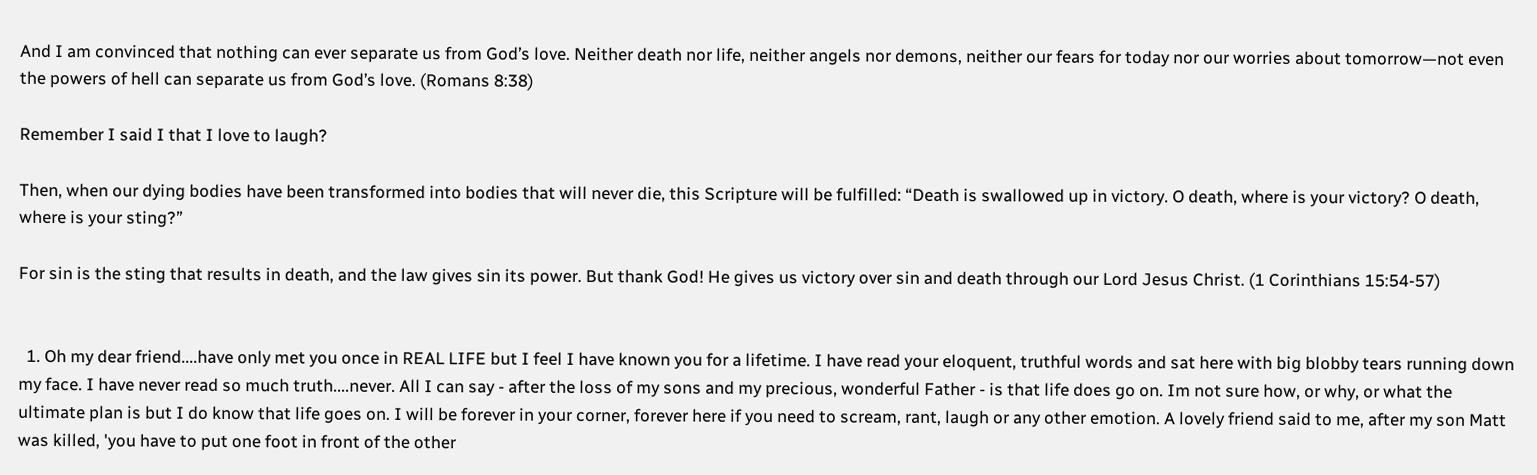And I am convinced that nothing can ever separate us from God’s love. Neither death nor life, neither angels nor demons, neither our fears for today nor our worries about tomorrow—not even the powers of hell can separate us from God’s love. (Romans 8:38)

Remember I said I that I love to laugh?

Then, when our dying bodies have been transformed into bodies that will never die, this Scripture will be fulfilled: “Death is swallowed up in victory. O death, where is your victory? O death, where is your sting?”

For sin is the sting that results in death, and the law gives sin its power. But thank God! He gives us victory over sin and death through our Lord Jesus Christ. (1 Corinthians 15:54-57)


  1. Oh my dear friend....have only met you once in REAL LIFE but I feel I have known you for a lifetime. I have read your eloquent, truthful words and sat here with big blobby tears running down my face. I have never read so much truth....never. All I can say - after the loss of my sons and my precious, wonderful Father - is that life does go on. Im not sure how, or why, or what the ultimate plan is but I do know that life goes on. I will be forever in your corner, forever here if you need to scream, rant, laugh or any other emotion. A lovely friend said to me, after my son Matt was killed, 'you have to put one foot in front of the other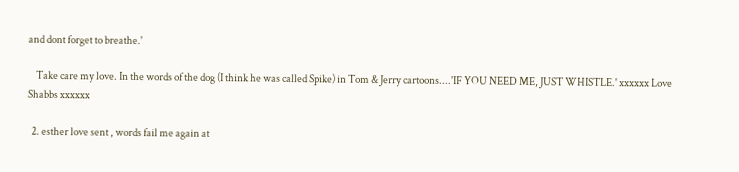and dont forget to breathe.'

    Take care my love. In the words of the dog (I think he was called Spike) in Tom & Jerry cartoons....'IF YOU NEED ME, JUST WHISTLE.' xxxxxx Love Shabbs xxxxxx

  2. esther love sent , words fail me again at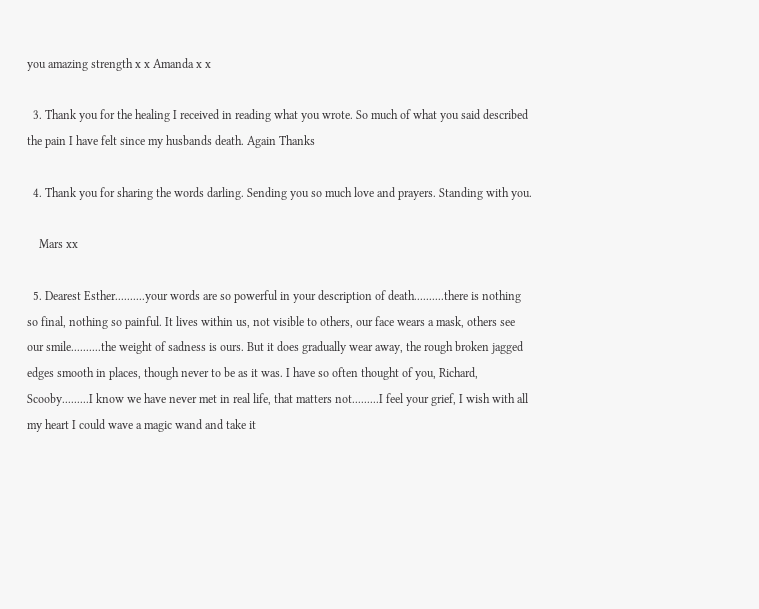you amazing strength x x Amanda x x

  3. Thank you for the healing I received in reading what you wrote. So much of what you said described the pain I have felt since my husbands death. Again Thanks

  4. Thank you for sharing the words darling. Sending you so much love and prayers. Standing with you.

    Mars xx

  5. Dearest Esther..........your words are so powerful in your description of death..........there is nothing so final, nothing so painful. It lives within us, not visible to others, our face wears a mask, others see our smile..........the weight of sadness is ours. But it does gradually wear away, the rough broken jagged edges smooth in places, though never to be as it was. I have so often thought of you, Richard, Scooby.........I know we have never met in real life, that matters not.........I feel your grief, I wish with all my heart I could wave a magic wand and take it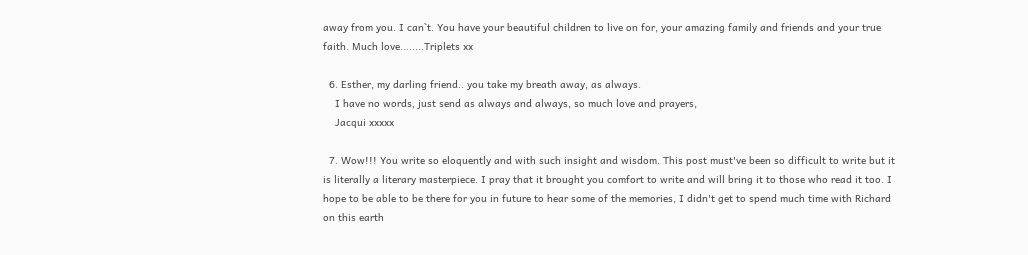away from you. I can`t. You have your beautiful children to live on for, your amazing family and friends and your true faith. Much love........Triplets xx

  6. Esther, my darling friend.. you take my breath away, as always.
    I have no words, just send as always and always, so much love and prayers,
    Jacqui xxxxx

  7. Wow!!! You write so eloquently and with such insight and wisdom. This post must've been so difficult to write but it is literally a literary masterpiece. I pray that it brought you comfort to write and will bring it to those who read it too. I hope to be able to be there for you in future to hear some of the memories, I didn't get to spend much time with Richard on this earth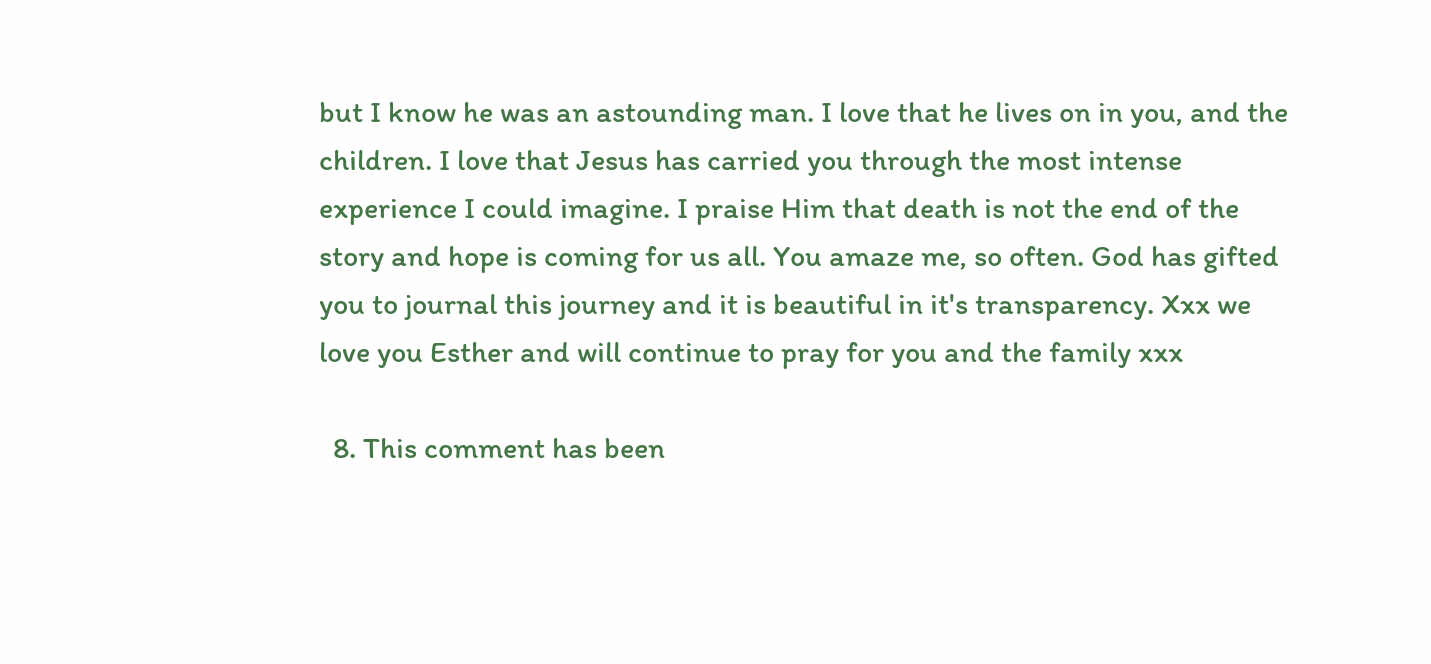but I know he was an astounding man. I love that he lives on in you, and the children. I love that Jesus has carried you through the most intense experience I could imagine. I praise Him that death is not the end of the story and hope is coming for us all. You amaze me, so often. God has gifted you to journal this journey and it is beautiful in it's transparency. Xxx we love you Esther and will continue to pray for you and the family xxx

  8. This comment has been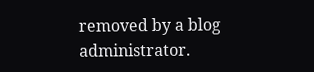removed by a blog administrator.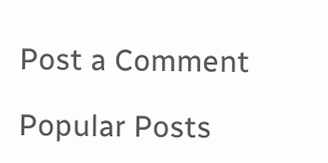Post a Comment

Popular Posts